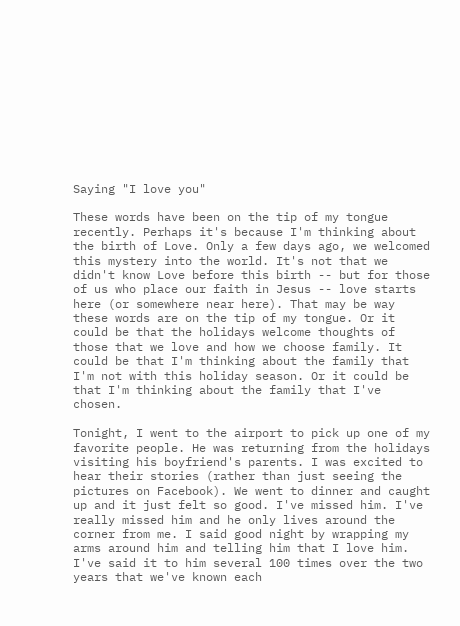Saying "I love you"

These words have been on the tip of my tongue recently. Perhaps it's because I'm thinking about the birth of Love. Only a few days ago, we welcomed this mystery into the world. It's not that we didn't know Love before this birth -- but for those of us who place our faith in Jesus -- love starts here (or somewhere near here). That may be way these words are on the tip of my tongue. Or it could be that the holidays welcome thoughts of those that we love and how we choose family. It could be that I'm thinking about the family that I'm not with this holiday season. Or it could be that I'm thinking about the family that I've chosen.

Tonight, I went to the airport to pick up one of my favorite people. He was returning from the holidays visiting his boyfriend's parents. I was excited to hear their stories (rather than just seeing the pictures on Facebook). We went to dinner and caught up and it just felt so good. I've missed him. I've really missed him and he only lives around the corner from me. I said good night by wrapping my arms around him and telling him that I love him. I've said it to him several 100 times over the two years that we've known each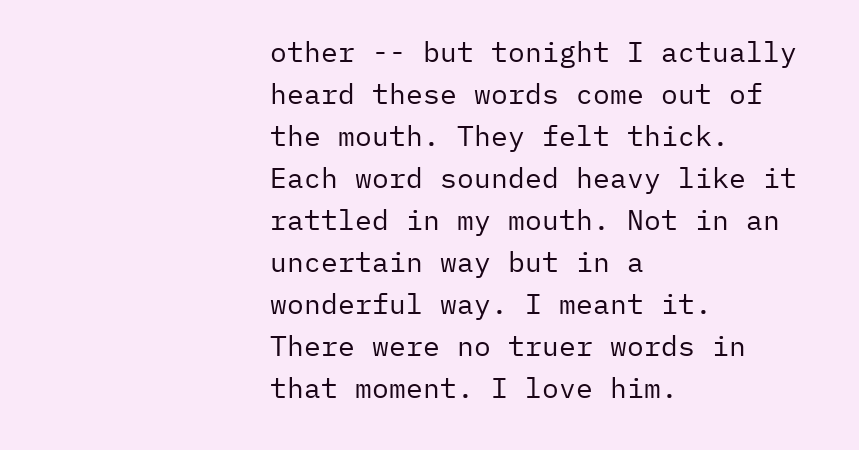other -- but tonight I actually heard these words come out of the mouth. They felt thick. Each word sounded heavy like it rattled in my mouth. Not in an uncertain way but in a wonderful way. I meant it. There were no truer words in that moment. I love him.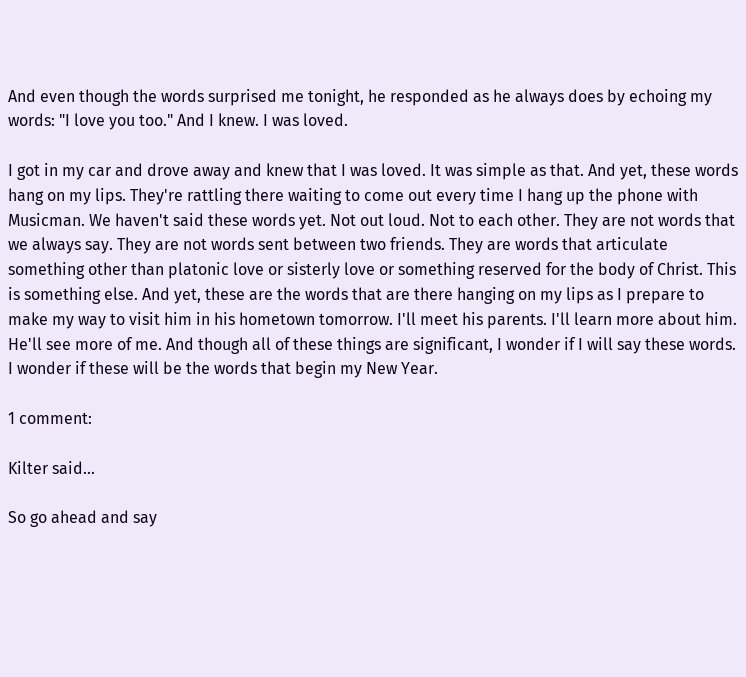And even though the words surprised me tonight, he responded as he always does by echoing my words: "I love you too." And I knew. I was loved.

I got in my car and drove away and knew that I was loved. It was simple as that. And yet, these words hang on my lips. They're rattling there waiting to come out every time I hang up the phone with Musicman. We haven't said these words yet. Not out loud. Not to each other. They are not words that we always say. They are not words sent between two friends. They are words that articulate something other than platonic love or sisterly love or something reserved for the body of Christ. This is something else. And yet, these are the words that are there hanging on my lips as I prepare to make my way to visit him in his hometown tomorrow. I'll meet his parents. I'll learn more about him. He'll see more of me. And though all of these things are significant, I wonder if I will say these words. I wonder if these will be the words that begin my New Year.

1 comment:

Kilter said...

So go ahead and say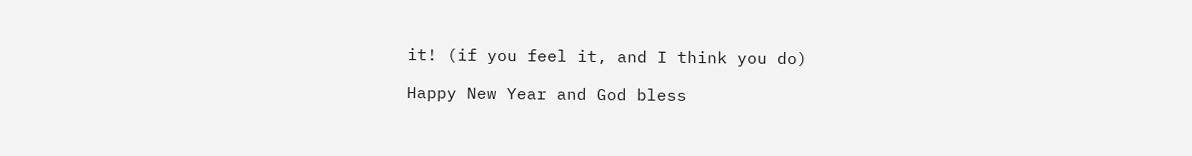it! (if you feel it, and I think you do)

Happy New Year and God bless